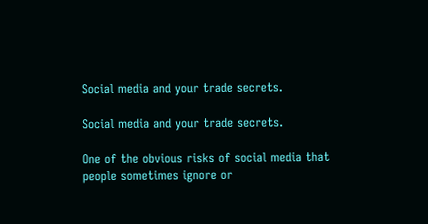Social media and your trade secrets.

Social media and your trade secrets.

One of the obvious risks of social media that people sometimes ignore or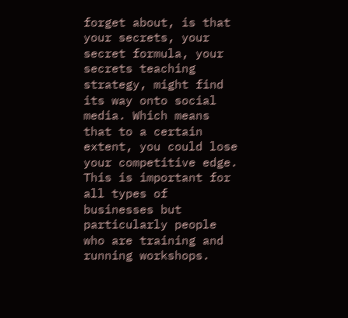forget about, is that your secrets, your secret formula, your secrets teaching strategy, might find its way onto social media. Which means that to a certain extent, you could lose your competitive edge. This is important for all types of businesses but particularly people who are training and running workshops.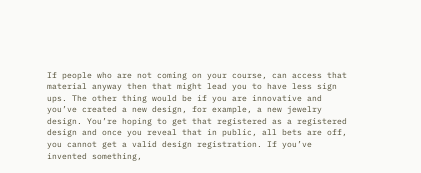If people who are not coming on your course, can access that material anyway then that might lead you to have less sign ups. The other thing would be if you are innovative and you’ve created a new design, for example, a new jewelry design. You’re hoping to get that registered as a registered design and once you reveal that in public, all bets are off, you cannot get a valid design registration. If you’ve invented something,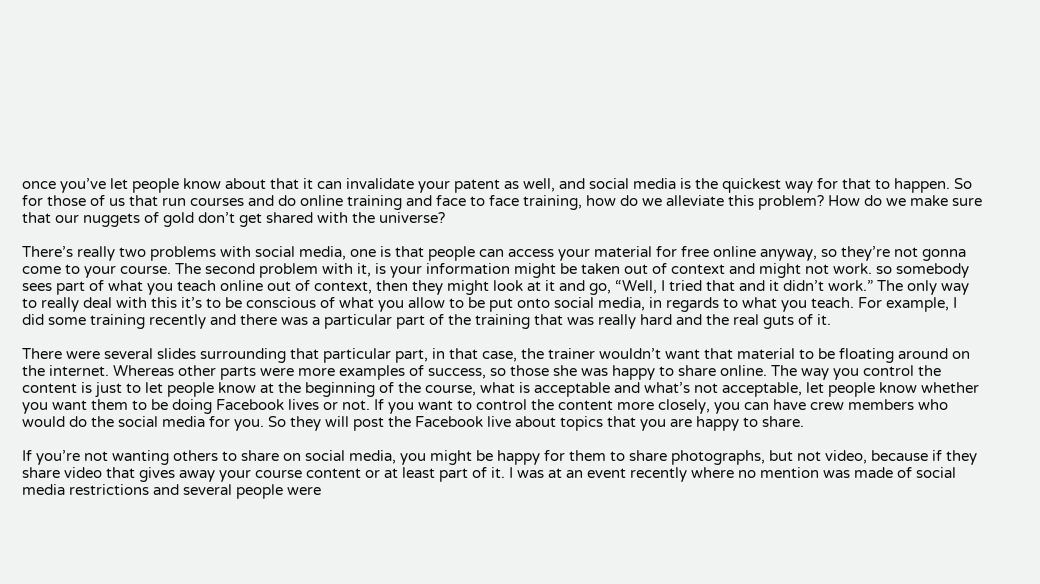once you’ve let people know about that it can invalidate your patent as well, and social media is the quickest way for that to happen. So for those of us that run courses and do online training and face to face training, how do we alleviate this problem? How do we make sure that our nuggets of gold don’t get shared with the universe?

There’s really two problems with social media, one is that people can access your material for free online anyway, so they’re not gonna come to your course. The second problem with it, is your information might be taken out of context and might not work. so somebody sees part of what you teach online out of context, then they might look at it and go, “Well, I tried that and it didn’t work.” The only way to really deal with this it’s to be conscious of what you allow to be put onto social media, in regards to what you teach. For example, I did some training recently and there was a particular part of the training that was really hard and the real guts of it.

There were several slides surrounding that particular part, in that case, the trainer wouldn’t want that material to be floating around on the internet. Whereas other parts were more examples of success, so those she was happy to share online. The way you control the content is just to let people know at the beginning of the course, what is acceptable and what’s not acceptable, let people know whether you want them to be doing Facebook lives or not. If you want to control the content more closely, you can have crew members who would do the social media for you. So they will post the Facebook live about topics that you are happy to share.

If you’re not wanting others to share on social media, you might be happy for them to share photographs, but not video, because if they share video that gives away your course content or at least part of it. I was at an event recently where no mention was made of social media restrictions and several people were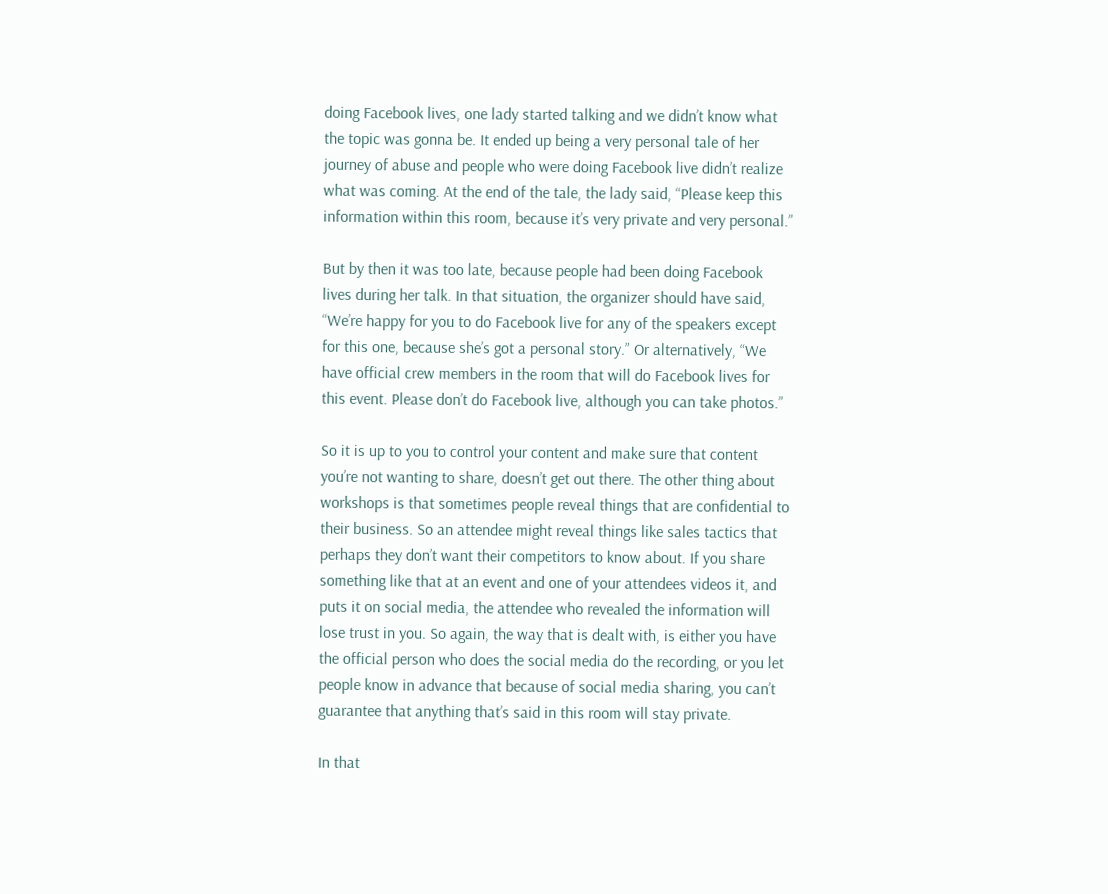doing Facebook lives, one lady started talking and we didn’t know what the topic was gonna be. It ended up being a very personal tale of her journey of abuse and people who were doing Facebook live didn’t realize what was coming. At the end of the tale, the lady said, “Please keep this information within this room, because it’s very private and very personal.”

But by then it was too late, because people had been doing Facebook lives during her talk. In that situation, the organizer should have said, “We’re happy for you to do Facebook live for any of the speakers except for this one, because she’s got a personal story.” Or alternatively, “We have official crew members in the room that will do Facebook lives for this event. Please don’t do Facebook live, although you can take photos.”

So it is up to you to control your content and make sure that content you’re not wanting to share, doesn’t get out there. The other thing about workshops is that sometimes people reveal things that are confidential to their business. So an attendee might reveal things like sales tactics that perhaps they don’t want their competitors to know about. If you share something like that at an event and one of your attendees videos it, and puts it on social media, the attendee who revealed the information will lose trust in you. So again, the way that is dealt with, is either you have the official person who does the social media do the recording, or you let people know in advance that because of social media sharing, you can’t guarantee that anything that’s said in this room will stay private.

In that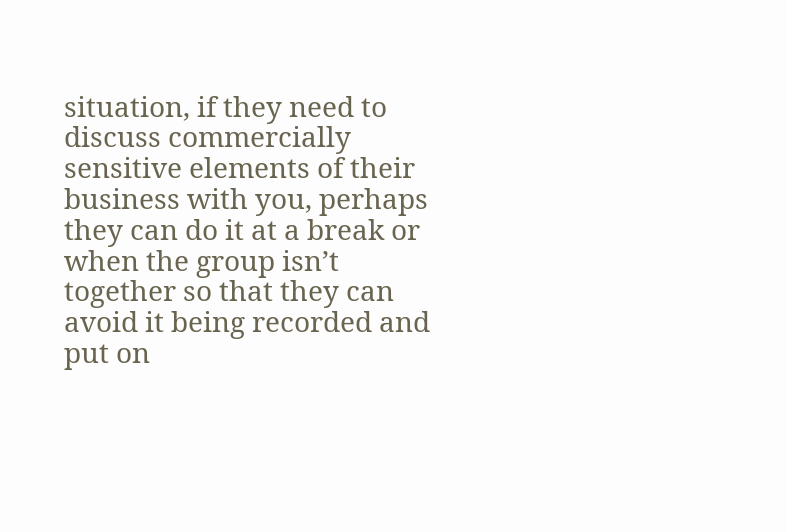situation, if they need to discuss commercially sensitive elements of their business with you, perhaps they can do it at a break or when the group isn’t together so that they can avoid it being recorded and put on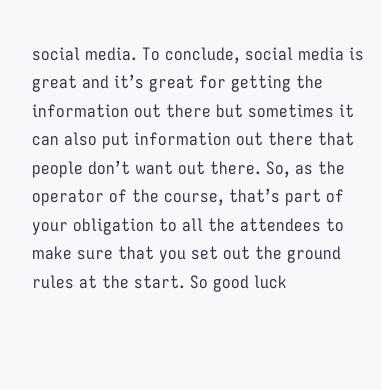social media. To conclude, social media is great and it’s great for getting the information out there but sometimes it can also put information out there that people don’t want out there. So, as the operator of the course, that’s part of your obligation to all the attendees to make sure that you set out the ground rules at the start. So good luck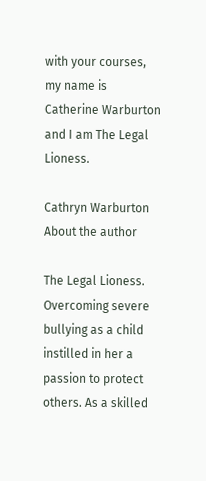with your courses, my name is Catherine Warburton and I am The Legal Lioness.

Cathryn Warburton About the author

The Legal Lioness. Overcoming severe bullying as a child instilled in her a passion to protect others. As a skilled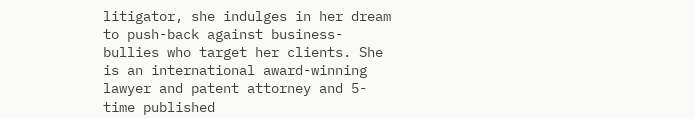litigator, she indulges in her dream to push-back against business-bullies who target her clients. She is an international award-winning lawyer and patent attorney and 5-time published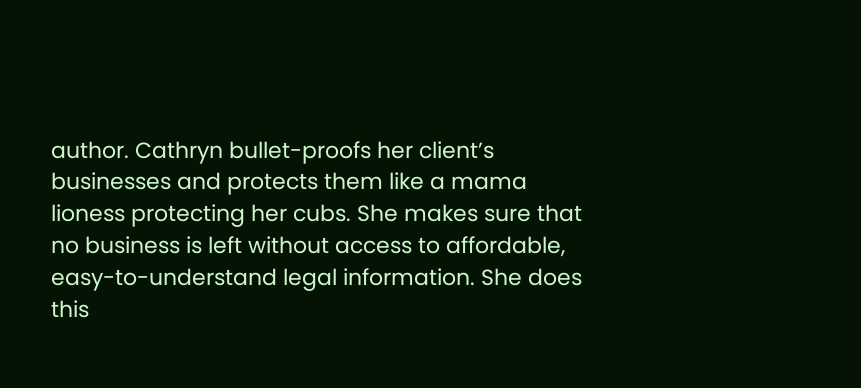author. Cathryn bullet-proofs her client’s businesses and protects them like a mama lioness protecting her cubs. She makes sure that no business is left without access to affordable, easy-to-understand legal information. She does this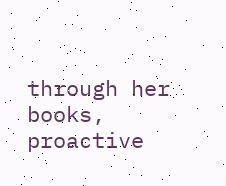through her books, proactive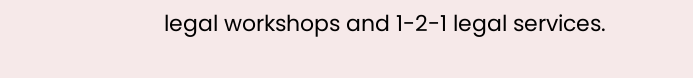legal workshops and 1-2-1 legal services.